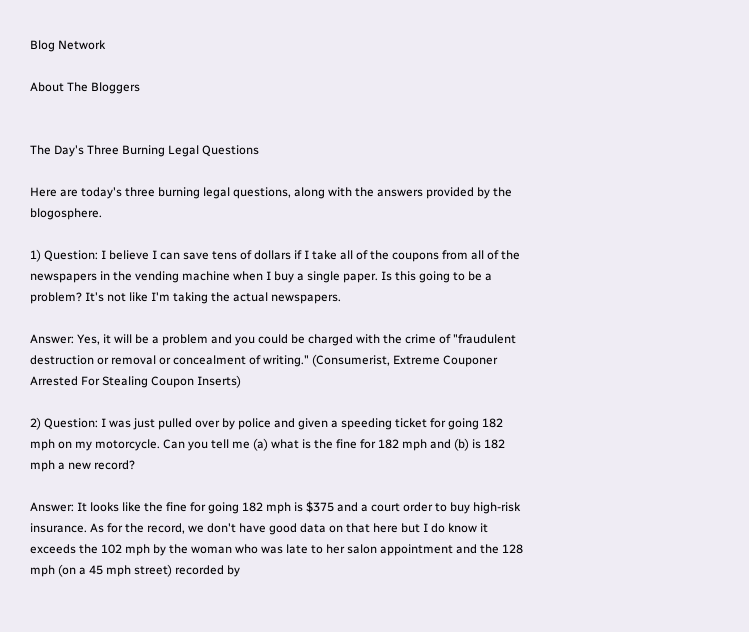Blog Network

About The Bloggers


The Day's Three Burning Legal Questions

Here are today's three burning legal questions, along with the answers provided by the blogosphere.

1) Question: I believe I can save tens of dollars if I take all of the coupons from all of the newspapers in the vending machine when I buy a single paper. Is this going to be a problem? It's not like I'm taking the actual newspapers.

Answer: Yes, it will be a problem and you could be charged with the crime of "fraudulent destruction or removal or concealment of writing." (Consumerist, Extreme Couponer Arrested For Stealing Coupon Inserts)

2) Question: I was just pulled over by police and given a speeding ticket for going 182 mph on my motorcycle. Can you tell me (a) what is the fine for 182 mph and (b) is 182 mph a new record?

Answer: It looks like the fine for going 182 mph is $375 and a court order to buy high-risk insurance. As for the record, we don't have good data on that here but I do know it exceeds the 102 mph by the woman who was late to her salon appointment and the 128 mph (on a 45 mph street) recorded by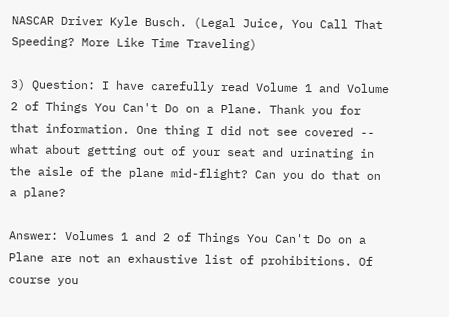NASCAR Driver Kyle Busch. (Legal Juice, You Call That Speeding? More Like Time Traveling)

3) Question: I have carefully read Volume 1 and Volume 2 of Things You Can't Do on a Plane. Thank you for that information. One thing I did not see covered -- what about getting out of your seat and urinating in the aisle of the plane mid-flight? Can you do that on a plane?

Answer: Volumes 1 and 2 of Things You Can't Do on a Plane are not an exhaustive list of prohibitions. Of course you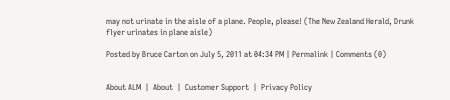may not urinate in the aisle of a plane. People, please! (The New Zealand Herald, Drunk flyer urinates in plane aisle)

Posted by Bruce Carton on July 5, 2011 at 04:34 PM | Permalink | Comments (0)


About ALM  |  About  |  Customer Support  |  Privacy Policy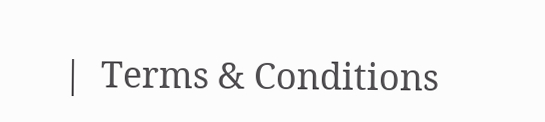|  Terms & Conditions